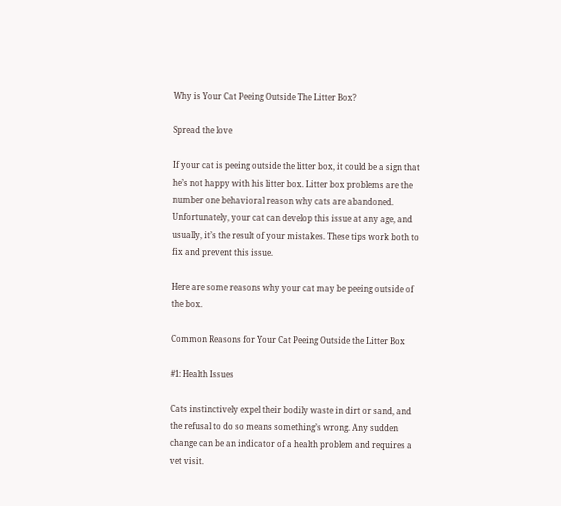Why is Your Cat Peeing Outside The Litter Box?

Spread the love

If your cat is peeing outside the litter box, it could be a sign that he’s not happy with his litter box. Litter box problems are the number one behavioral reason why cats are abandoned. Unfortunately, your cat can develop this issue at any age, and usually, it’s the result of your mistakes. These tips work both to fix and prevent this issue.

Here are some reasons why your cat may be peeing outside of the box.

Common Reasons for Your Cat Peeing Outside the Litter Box

#1: Health Issues

Cats instinctively expel their bodily waste in dirt or sand, and the refusal to do so means something’s wrong. Any sudden change can be an indicator of a health problem and requires a vet visit.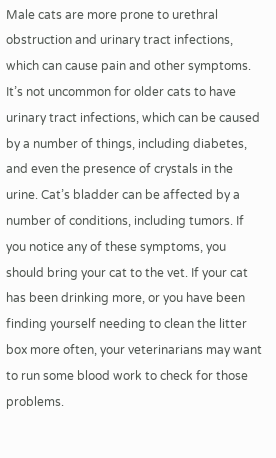Male cats are more prone to urethral obstruction and urinary tract infections, which can cause pain and other symptoms. It’s not uncommon for older cats to have urinary tract infections, which can be caused by a number of things, including diabetes, and even the presence of crystals in the urine. Cat’s bladder can be affected by a number of conditions, including tumors. If you notice any of these symptoms, you should bring your cat to the vet. If your cat has been drinking more, or you have been finding yourself needing to clean the litter box more often, your veterinarians may want to run some blood work to check for those problems.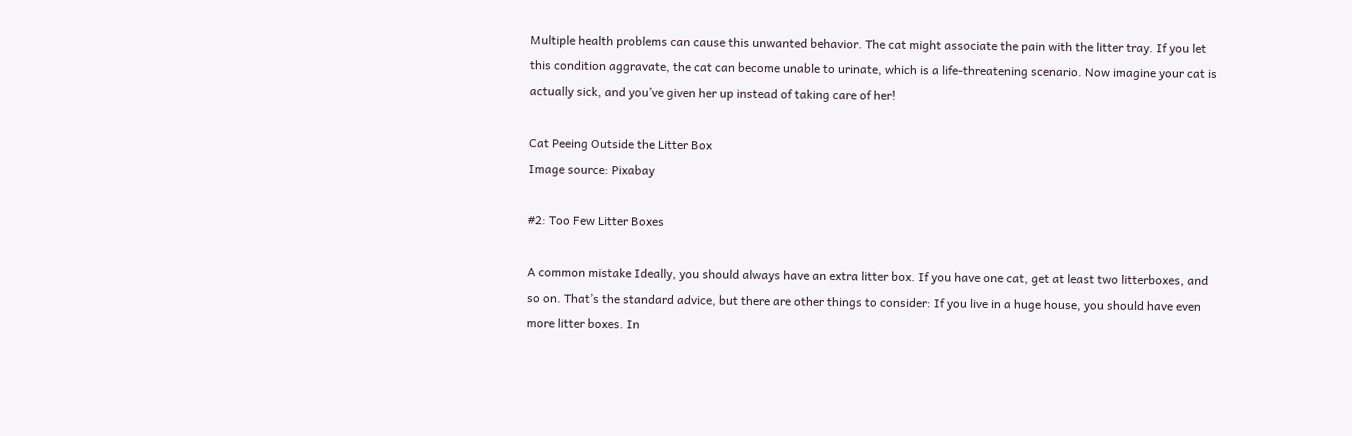Multiple health problems can cause this unwanted behavior. The cat might associate the pain with the litter tray. If you let this condition aggravate, the cat can become unable to urinate, which is a life-threatening scenario. Now imagine your cat is actually sick, and you’ve given her up instead of taking care of her!

Cat Peeing Outside the Litter Box
Image source: Pixabay

#2: Too Few Litter Boxes

A common mistake Ideally, you should always have an extra litter box. If you have one cat, get at least two litterboxes, and so on. That’s the standard advice, but there are other things to consider: If you live in a huge house, you should have even more litter boxes. In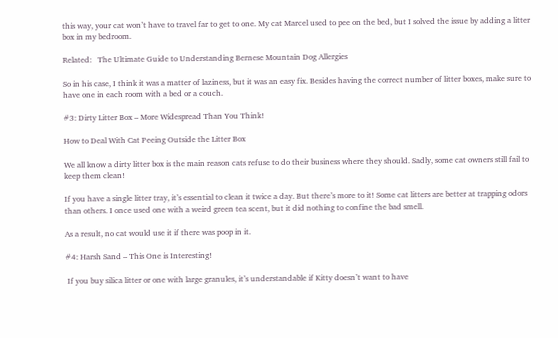this way, your cat won’t have to travel far to get to one. My cat Marcel used to pee on the bed, but I solved the issue by adding a litter box in my bedroom.

Related:   The Ultimate Guide to Understanding Bernese Mountain Dog Allergies

So in his case, I think it was a matter of laziness, but it was an easy fix. Besides having the correct number of litter boxes, make sure to have one in each room with a bed or a couch.

#3: Dirty Litter Box – More Widespread Than You Think!

How to Deal With Cat Peeing Outside the Litter Box

We all know a dirty litter box is the main reason cats refuse to do their business where they should. Sadly, some cat owners still fail to keep them clean!

If you have a single litter tray, it’s essential to clean it twice a day. But there’s more to it! Some cat litters are better at trapping odors than others. I once used one with a weird green tea scent, but it did nothing to confine the bad smell.

As a result, no cat would use it if there was poop in it.

#4: Harsh Sand – This One is Interesting!

 If you buy silica litter or one with large granules, it’s understandable if Kitty doesn’t want to have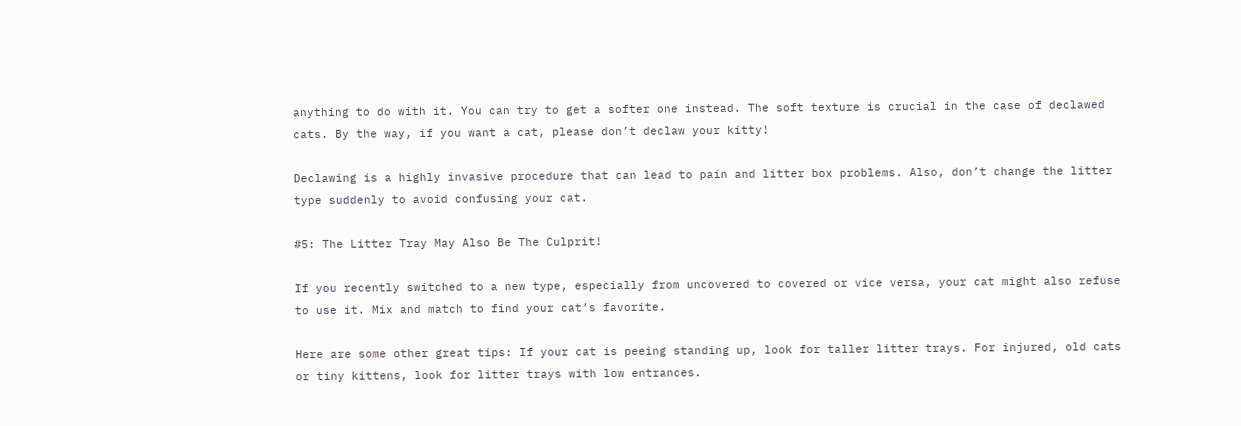anything to do with it. You can try to get a softer one instead. The soft texture is crucial in the case of declawed cats. By the way, if you want a cat, please don’t declaw your kitty!

Declawing is a highly invasive procedure that can lead to pain and litter box problems. Also, don’t change the litter type suddenly to avoid confusing your cat.

#5: The Litter Tray May Also Be The Culprit!

If you recently switched to a new type, especially from uncovered to covered or vice versa, your cat might also refuse to use it. Mix and match to find your cat’s favorite.

Here are some other great tips: If your cat is peeing standing up, look for taller litter trays. For injured, old cats or tiny kittens, look for litter trays with low entrances.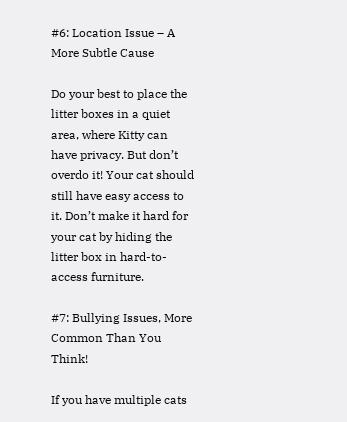#6: Location Issue – A More Subtle Cause

Do your best to place the litter boxes in a quiet area, where Kitty can have privacy. But don’t overdo it! Your cat should still have easy access to it. Don’t make it hard for your cat by hiding the litter box in hard-to-access furniture.

#7: Bullying Issues, More Common Than You Think!

If you have multiple cats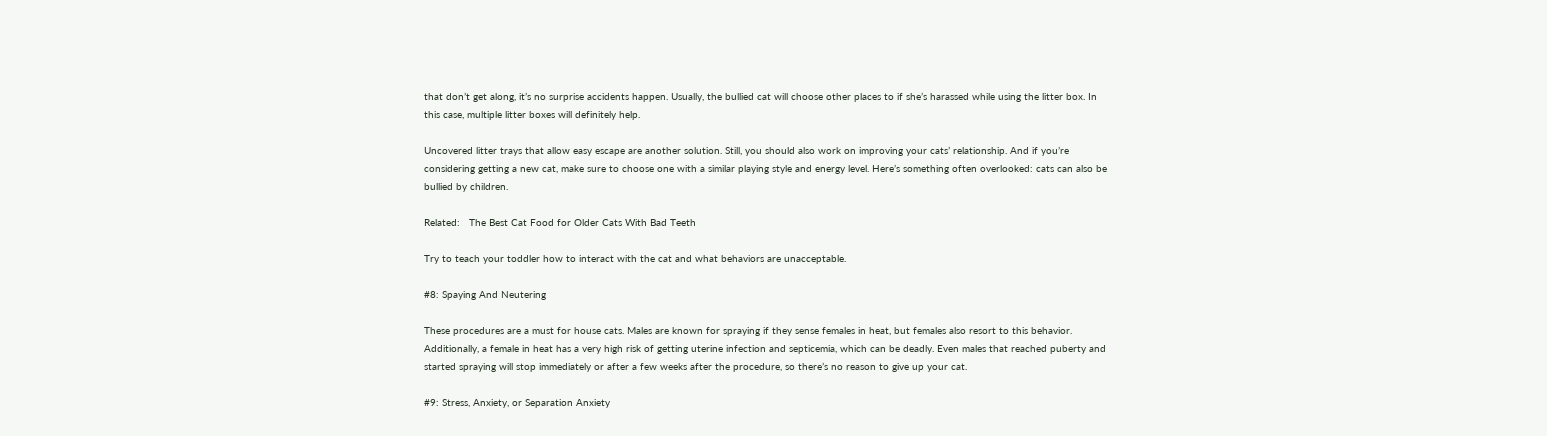that don’t get along, it’s no surprise accidents happen. Usually, the bullied cat will choose other places to if she’s harassed while using the litter box. In this case, multiple litter boxes will definitely help.

Uncovered litter trays that allow easy escape are another solution. Still, you should also work on improving your cats’ relationship. And if you’re considering getting a new cat, make sure to choose one with a similar playing style and energy level. Here’s something often overlooked: cats can also be bullied by children.

Related:   The Best Cat Food for Older Cats With Bad Teeth

Try to teach your toddler how to interact with the cat and what behaviors are unacceptable.

#8: Spaying And Neutering

These procedures are a must for house cats. Males are known for spraying if they sense females in heat, but females also resort to this behavior. Additionally, a female in heat has a very high risk of getting uterine infection and septicemia, which can be deadly. Even males that reached puberty and started spraying will stop immediately or after a few weeks after the procedure, so there’s no reason to give up your cat.

#9: Stress, Anxiety, or Separation Anxiety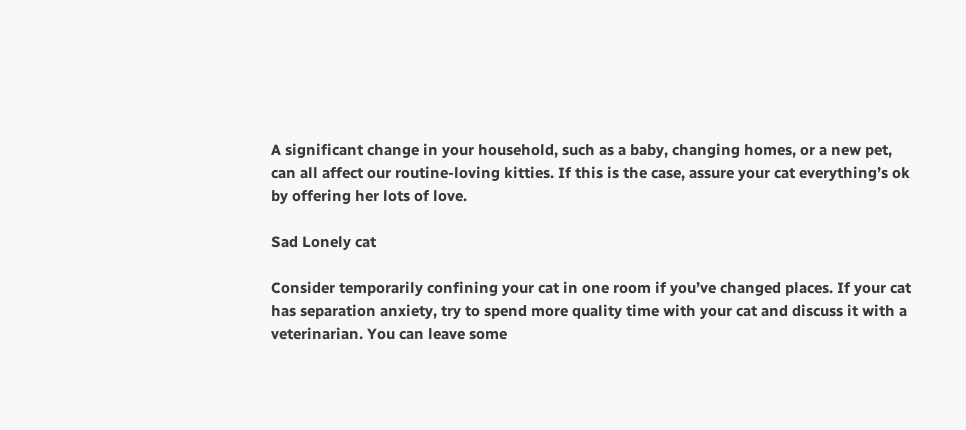A significant change in your household, such as a baby, changing homes, or a new pet, can all affect our routine-loving kitties. If this is the case, assure your cat everything’s ok by offering her lots of love.

Sad Lonely cat

Consider temporarily confining your cat in one room if you’ve changed places. If your cat has separation anxiety, try to spend more quality time with your cat and discuss it with a veterinarian. You can leave some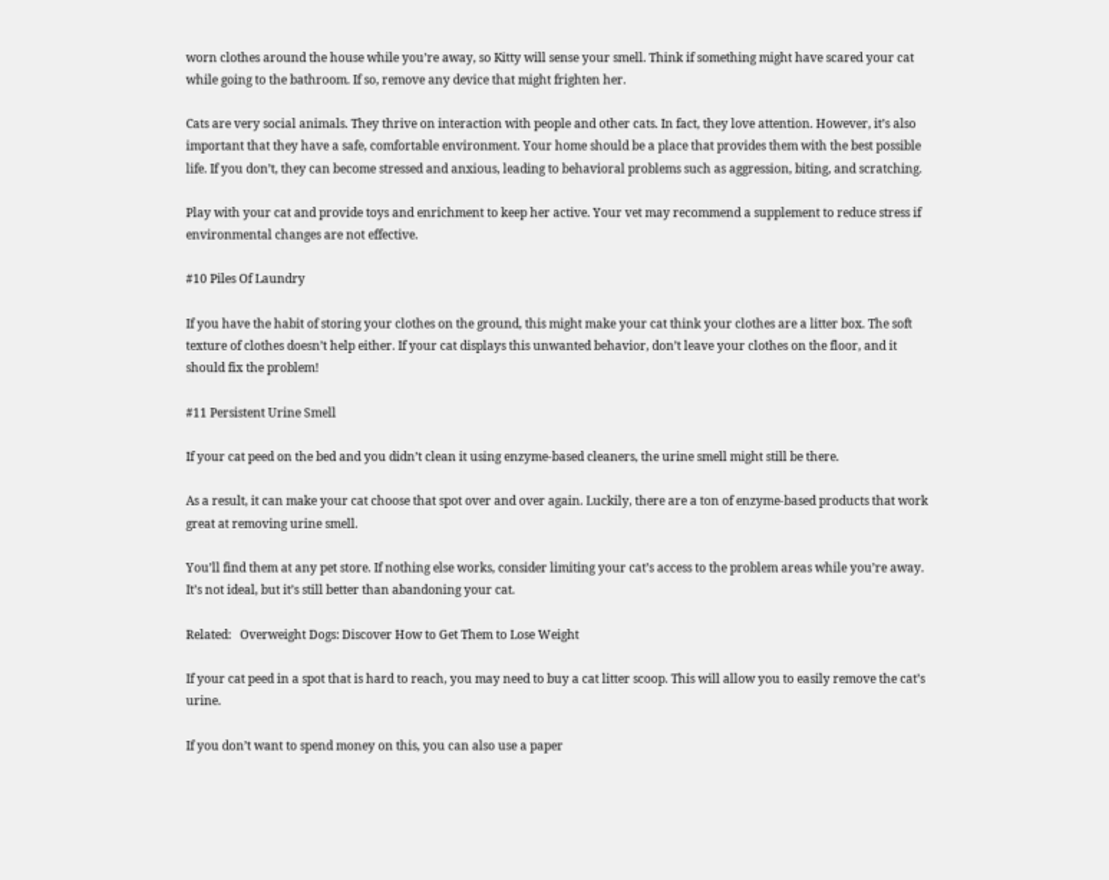worn clothes around the house while you’re away, so Kitty will sense your smell. Think if something might have scared your cat while going to the bathroom. If so, remove any device that might frighten her.

Cats are very social animals. They thrive on interaction with people and other cats. In fact, they love attention. However, it’s also important that they have a safe, comfortable environment. Your home should be a place that provides them with the best possible life. If you don’t, they can become stressed and anxious, leading to behavioral problems such as aggression, biting, and scratching.

Play with your cat and provide toys and enrichment to keep her active. Your vet may recommend a supplement to reduce stress if environmental changes are not effective.

#10 Piles Of Laundry

If you have the habit of storing your clothes on the ground, this might make your cat think your clothes are a litter box. The soft texture of clothes doesn’t help either. If your cat displays this unwanted behavior, don’t leave your clothes on the floor, and it should fix the problem!

#11 Persistent Urine Smell

If your cat peed on the bed and you didn’t clean it using enzyme-based cleaners, the urine smell might still be there.

As a result, it can make your cat choose that spot over and over again. Luckily, there are a ton of enzyme-based products that work great at removing urine smell.

You’ll find them at any pet store. If nothing else works, consider limiting your cat’s access to the problem areas while you’re away. It’s not ideal, but it’s still better than abandoning your cat.

Related:   Overweight Dogs: Discover How to Get Them to Lose Weight

If your cat peed in a spot that is hard to reach, you may need to buy a cat litter scoop. This will allow you to easily remove the cat’s urine.

If you don’t want to spend money on this, you can also use a paper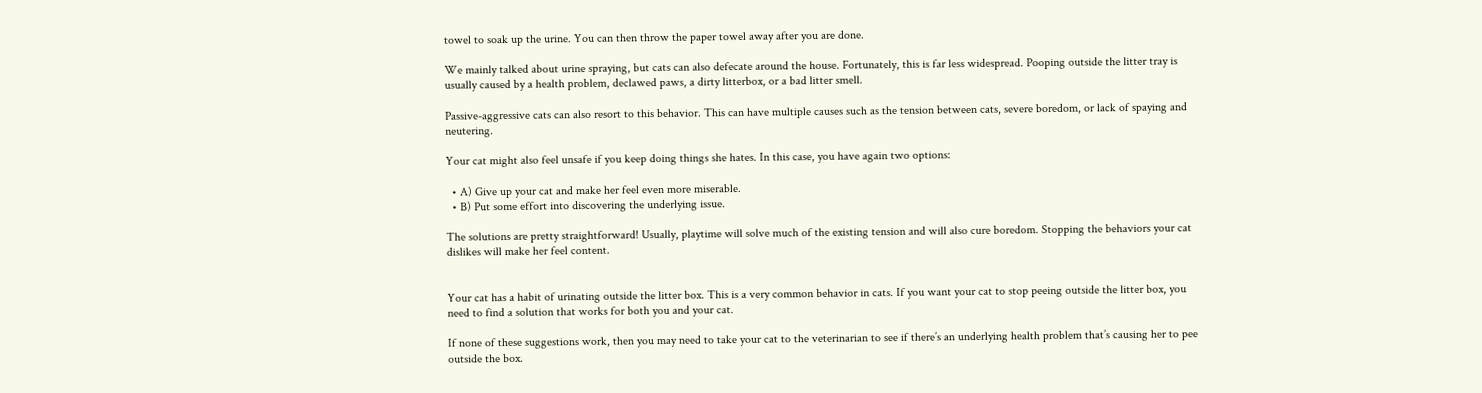towel to soak up the urine. You can then throw the paper towel away after you are done.

We mainly talked about urine spraying, but cats can also defecate around the house. Fortunately, this is far less widespread. Pooping outside the litter tray is usually caused by a health problem, declawed paws, a dirty litterbox, or a bad litter smell.

Passive-aggressive cats can also resort to this behavior. This can have multiple causes such as the tension between cats, severe boredom, or lack of spaying and neutering.

Your cat might also feel unsafe if you keep doing things she hates. In this case, you have again two options:

  • A) Give up your cat and make her feel even more miserable.
  • B) Put some effort into discovering the underlying issue.

The solutions are pretty straightforward! Usually, playtime will solve much of the existing tension and will also cure boredom. Stopping the behaviors your cat dislikes will make her feel content.


Your cat has a habit of urinating outside the litter box. This is a very common behavior in cats. If you want your cat to stop peeing outside the litter box, you need to find a solution that works for both you and your cat.

If none of these suggestions work, then you may need to take your cat to the veterinarian to see if there’s an underlying health problem that’s causing her to pee outside the box.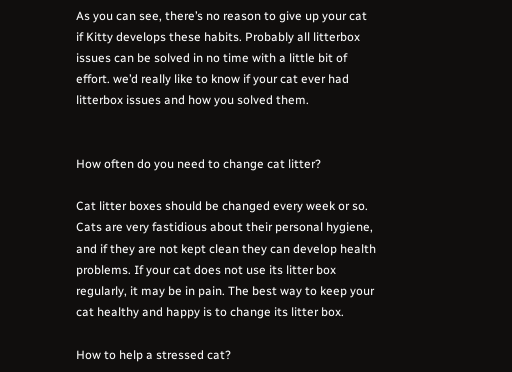As you can see, there’s no reason to give up your cat if Kitty develops these habits. Probably all litterbox issues can be solved in no time with a little bit of effort. we’d really like to know if your cat ever had litterbox issues and how you solved them.


How often do you need to change cat litter?

Cat litter boxes should be changed every week or so. Cats are very fastidious about their personal hygiene, and if they are not kept clean they can develop health problems. If your cat does not use its litter box regularly, it may be in pain. The best way to keep your cat healthy and happy is to change its litter box.

How to help a stressed cat?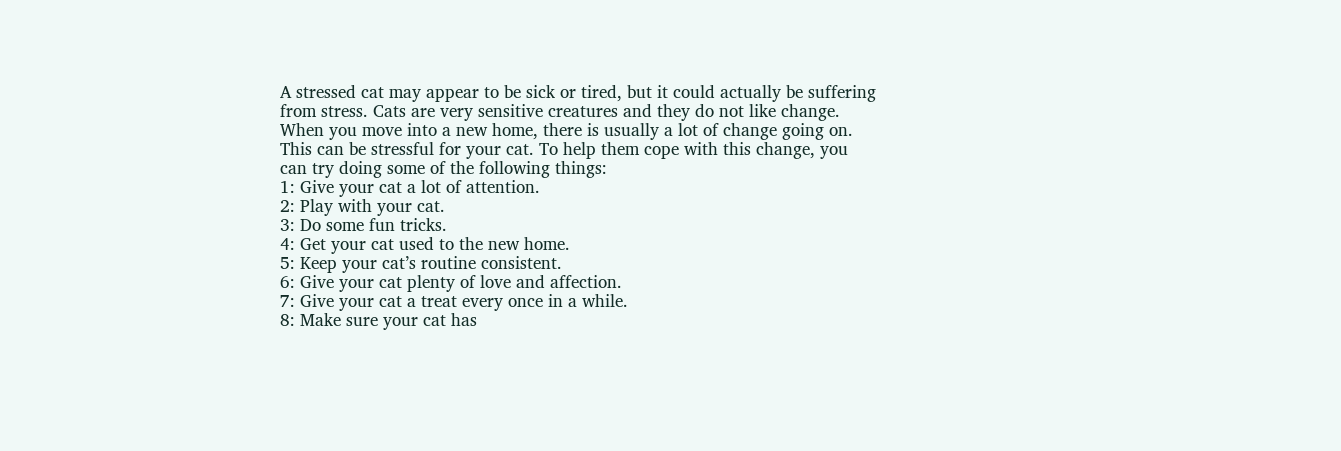A stressed cat may appear to be sick or tired, but it could actually be suffering from stress. Cats are very sensitive creatures and they do not like change. When you move into a new home, there is usually a lot of change going on. This can be stressful for your cat. To help them cope with this change, you can try doing some of the following things:
1: Give your cat a lot of attention.
2: Play with your cat.
3: Do some fun tricks.
4: Get your cat used to the new home.
5: Keep your cat’s routine consistent.
6: Give your cat plenty of love and affection.
7: Give your cat a treat every once in a while.
8: Make sure your cat has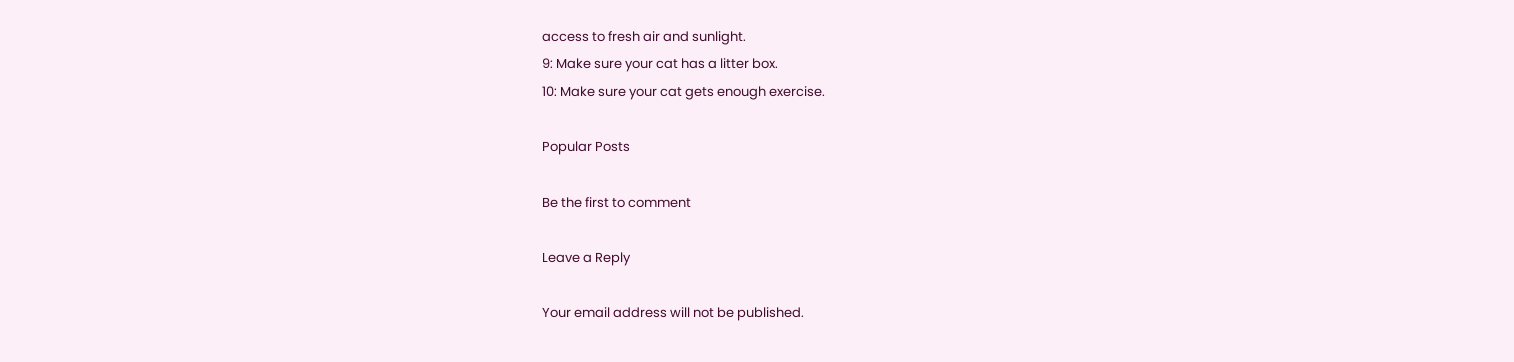access to fresh air and sunlight.
9: Make sure your cat has a litter box.
10: Make sure your cat gets enough exercise.

Popular Posts

Be the first to comment

Leave a Reply

Your email address will not be published.